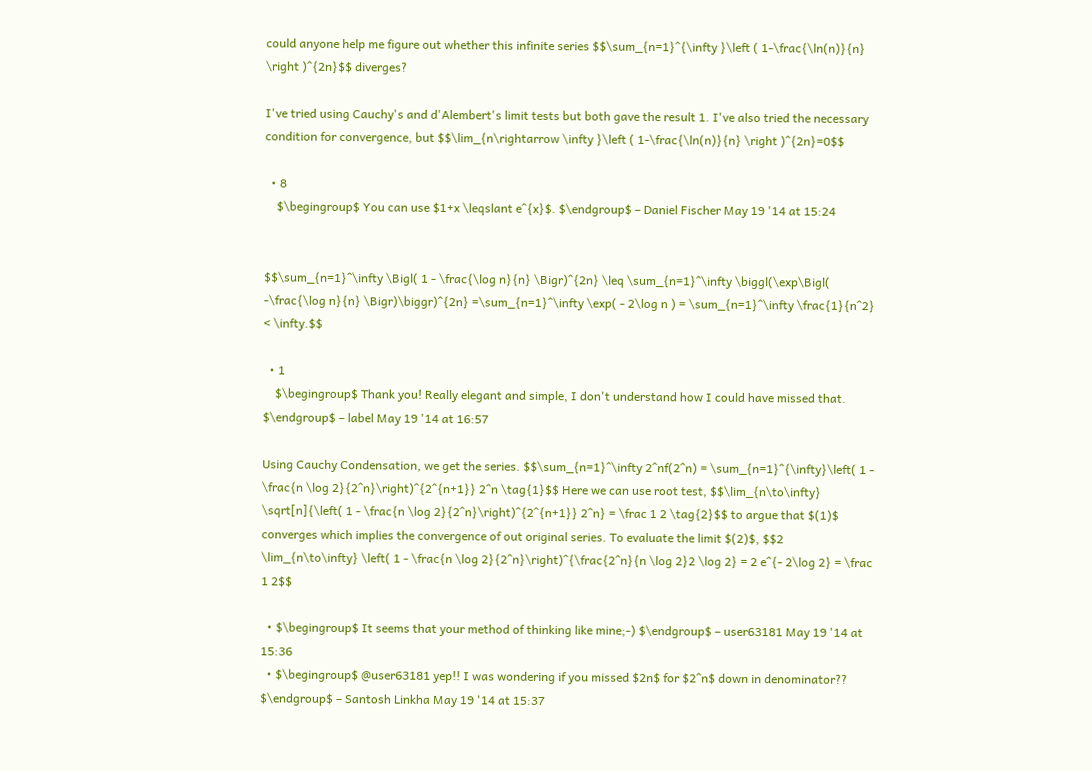could anyone help me figure out whether this infinite series $$\sum_{n=1}^{\infty }\left ( 1-\frac{\ln(n)}{n} \right )^{2n}$$ diverges?

I've tried using Cauchy's and d'Alembert's limit tests but both gave the result 1. I've also tried the necessary condition for convergence, but $$\lim_{n\rightarrow \infty }\left ( 1-\frac{\ln(n)}{n} \right )^{2n}=0$$

  • 8
    $\begingroup$ You can use $1+x \leqslant e^{x}$. $\endgroup$ – Daniel Fischer May 19 '14 at 15:24


$$\sum_{n=1}^\infty \Bigl( 1 - \frac{\log n}{n} \Bigr)^{2n} \leq \sum_{n=1}^\infty \biggl(\exp\Bigl( -\frac{\log n}{n} \Bigr)\biggr)^{2n} =\sum_{n=1}^\infty \exp( - 2\log n ) = \sum_{n=1}^\infty \frac{1}{n^2} < \infty.$$

  • 1
    $\begingroup$ Thank you! Really elegant and simple, I don't understand how I could have missed that. $\endgroup$ – label May 19 '14 at 16:57

Using Cauchy Condensation, we get the series. $$\sum_{n=1}^\infty 2^nf(2^n) = \sum_{n=1}^{\infty}\left( 1 - \frac{n \log 2}{2^n}\right)^{2^{n+1}} 2^n \tag{1}$$ Here we can use root test, $$\lim_{n\to\infty} \sqrt[n]{\left( 1 - \frac{n \log 2}{2^n}\right)^{2^{n+1}} 2^n} = \frac 1 2 \tag{2}$$ to argue that $(1)$ converges which implies the convergence of out original series. To evaluate the limit $(2)$, $$2 \lim_{n\to\infty} \left( 1 - \frac{n \log 2}{2^n}\right)^{\frac{2^n}{n \log 2}2 \log 2} = 2 e^{- 2\log 2} = \frac 1 2$$

  • $\begingroup$ It seems that your method of thinking like mine;-) $\endgroup$ – user63181 May 19 '14 at 15:36
  • $\begingroup$ @user63181 yep!! I was wondering if you missed $2n$ for $2^n$ down in denominator?? $\endgroup$ – Santosh Linkha May 19 '14 at 15:37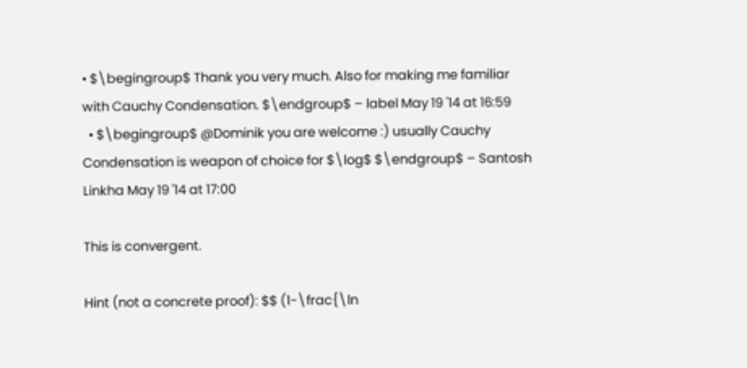• $\begingroup$ Thank you very much. Also for making me familiar with Cauchy Condensation. $\endgroup$ – label May 19 '14 at 16:59
  • $\begingroup$ @Dominik you are welcome :) usually Cauchy Condensation is weapon of choice for $\log$ $\endgroup$ – Santosh Linkha May 19 '14 at 17:00

This is convergent.

Hint (not a concrete proof): $$ (1-\frac{\ln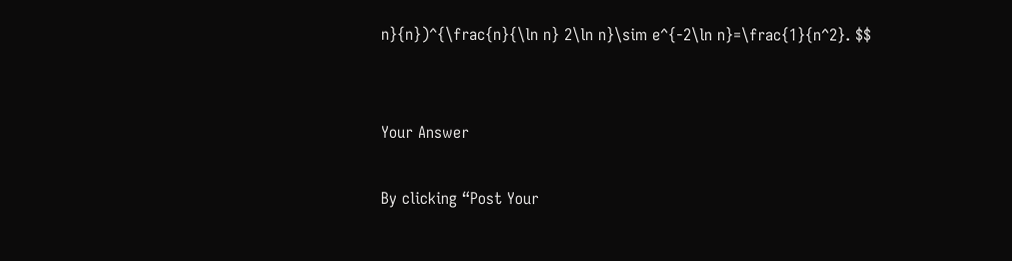n}{n})^{\frac{n}{\ln n} 2\ln n}\sim e^{-2\ln n}=\frac{1}{n^2}. $$


Your Answer

By clicking “Post Your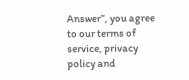Answer”, you agree to our terms of service, privacy policy and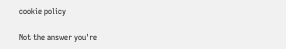cookie policy

Not the answer you're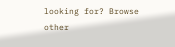looking for? Browse other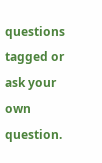questions tagged or ask your own question.